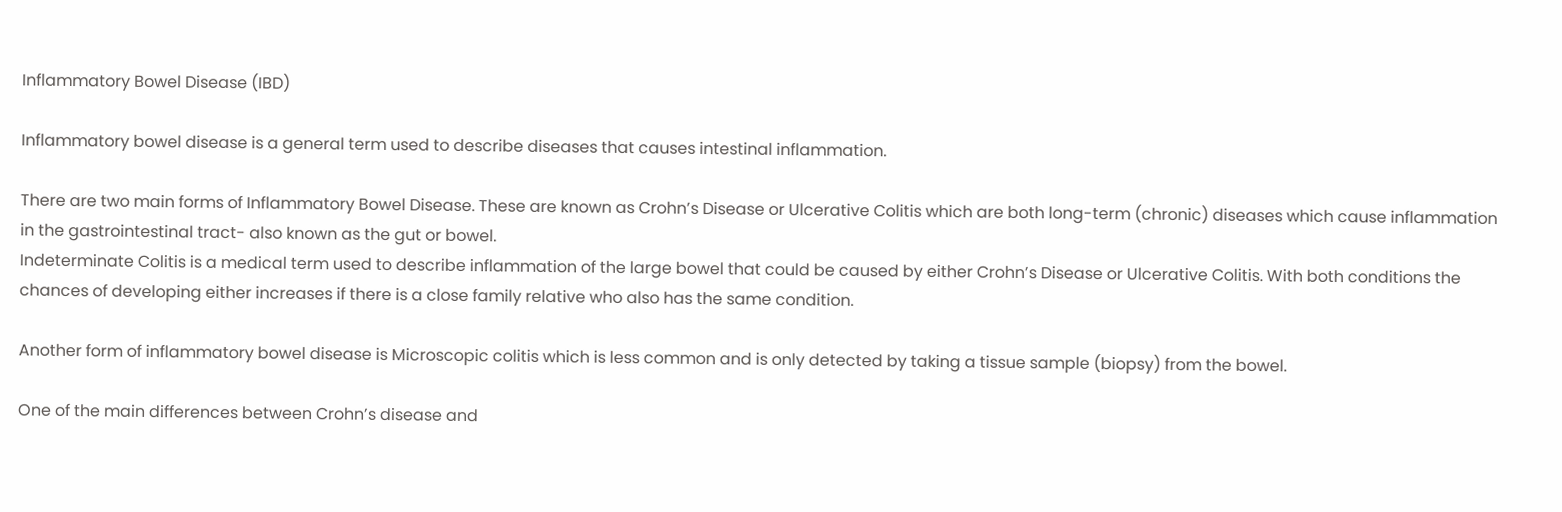Inflammatory Bowel Disease (IBD)

Inflammatory bowel disease is a general term used to describe diseases that causes intestinal inflammation.

There are two main forms of Inflammatory Bowel Disease. These are known as Crohn’s Disease or Ulcerative Colitis which are both long-term (chronic) diseases which cause inflammation in the gastrointestinal tract- also known as the gut or bowel.
Indeterminate Colitis is a medical term used to describe inflammation of the large bowel that could be caused by either Crohn’s Disease or Ulcerative Colitis. With both conditions the chances of developing either increases if there is a close family relative who also has the same condition.

Another form of inflammatory bowel disease is Microscopic colitis which is less common and is only detected by taking a tissue sample (biopsy) from the bowel.

One of the main differences between Crohn’s disease and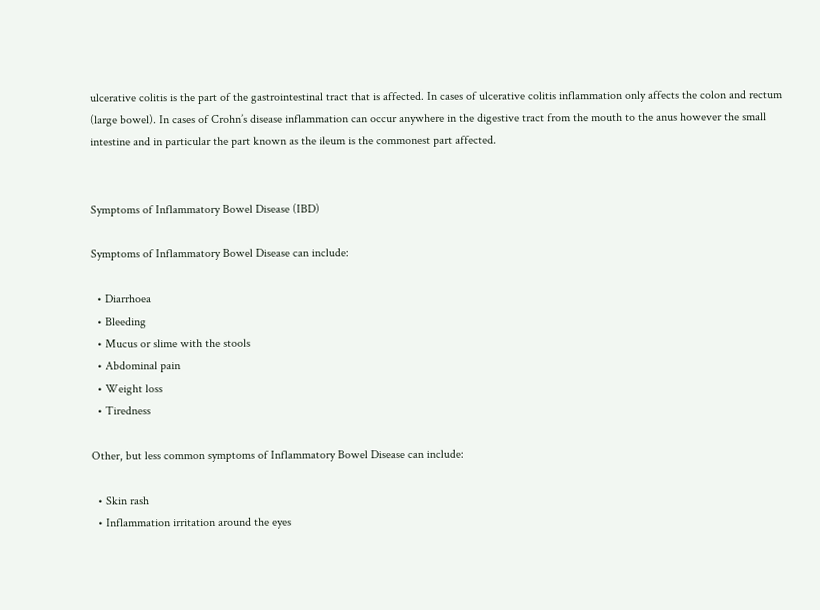ulcerative colitis is the part of the gastrointestinal tract that is affected. In cases of ulcerative colitis inflammation only affects the colon and rectum (large bowel). In cases of Crohn’s disease inflammation can occur anywhere in the digestive tract from the mouth to the anus however the small intestine and in particular the part known as the ileum is the commonest part affected.


Symptoms of Inflammatory Bowel Disease (IBD)

Symptoms of Inflammatory Bowel Disease can include:

  • Diarrhoea
  • Bleeding
  • Mucus or slime with the stools
  • Abdominal pain
  • Weight loss
  • Tiredness

Other, but less common symptoms of Inflammatory Bowel Disease can include:

  • Skin rash
  • Inflammation irritation around the eyes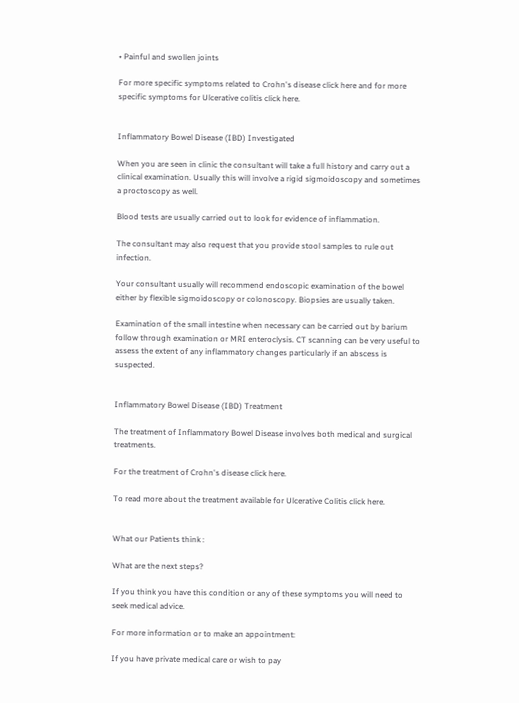• Painful and swollen joints

For more specific symptoms related to Crohn's disease click here and for more specific symptoms for Ulcerative colitis click here.


Inflammatory Bowel Disease (IBD) Investigated

When you are seen in clinic the consultant will take a full history and carry out a clinical examination. Usually this will involve a rigid sigmoidoscopy and sometimes a proctoscopy as well.

Blood tests are usually carried out to look for evidence of inflammation.

The consultant may also request that you provide stool samples to rule out infection.

Your consultant usually will recommend endoscopic examination of the bowel either by flexible sigmoidoscopy or colonoscopy. Biopsies are usually taken.

Examination of the small intestine when necessary can be carried out by barium follow through examination or MRI enteroclysis. CT scanning can be very useful to assess the extent of any inflammatory changes particularly if an abscess is suspected.


Inflammatory Bowel Disease (IBD) Treatment

The treatment of Inflammatory Bowel Disease involves both medical and surgical treatments.

For the treatment of Crohn's disease click here.

To read more about the treatment available for Ulcerative Colitis click here.


What our Patients think :

What are the next steps?

If you think you have this condition or any of these symptoms you will need to seek medical advice.

For more information or to make an appointment:

If you have private medical care or wish to pay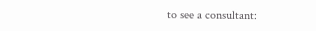to see a consultant: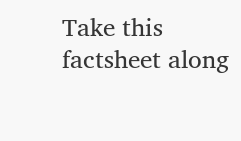Take this factsheet along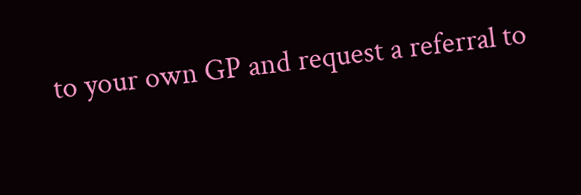to your own GP and request a referral to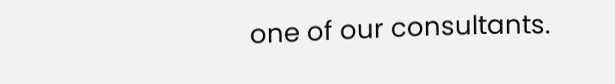one of our consultants.